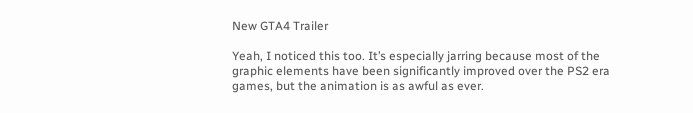New GTA4 Trailer

Yeah, I noticed this too. It’s especially jarring because most of the graphic elements have been significantly improved over the PS2 era games, but the animation is as awful as ever.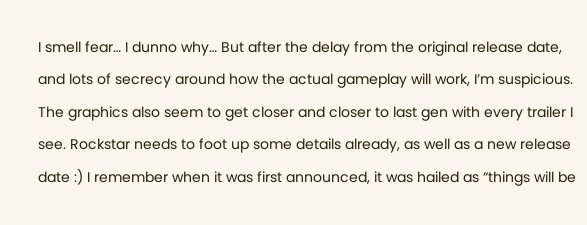I smell fear… I dunno why… But after the delay from the original release date, and lots of secrecy around how the actual gameplay will work, I’m suspicious. The graphics also seem to get closer and closer to last gen with every trailer I see. Rockstar needs to foot up some details already, as well as a new release date :) I remember when it was first announced, it was hailed as “things will be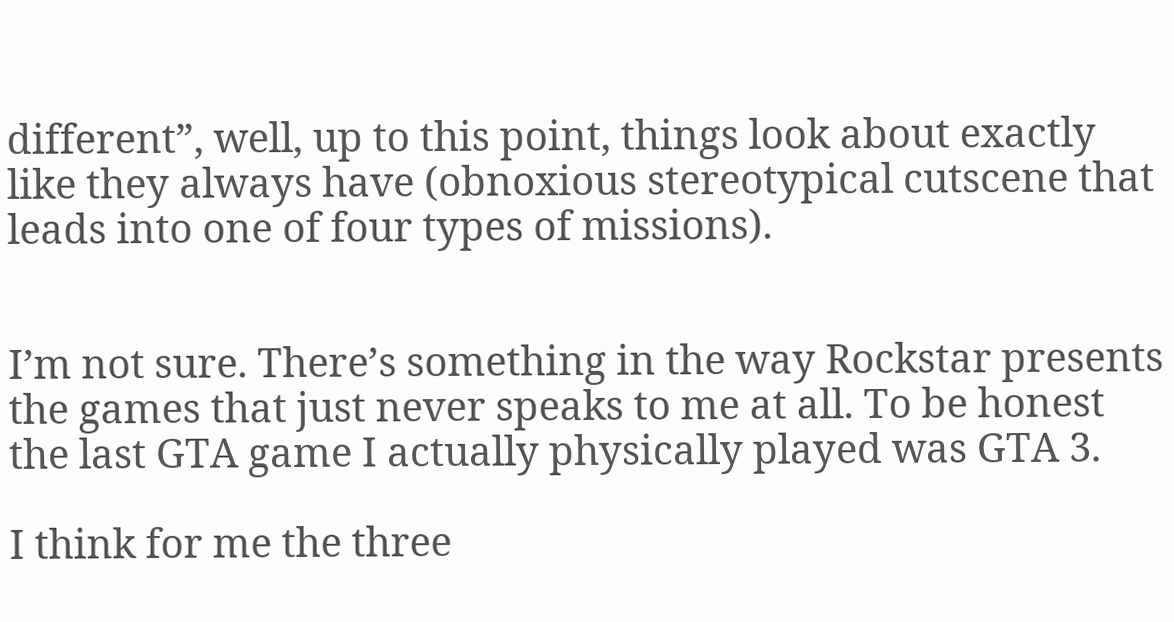different”, well, up to this point, things look about exactly like they always have (obnoxious stereotypical cutscene that leads into one of four types of missions).


I’m not sure. There’s something in the way Rockstar presents the games that just never speaks to me at all. To be honest the last GTA game I actually physically played was GTA 3.

I think for me the three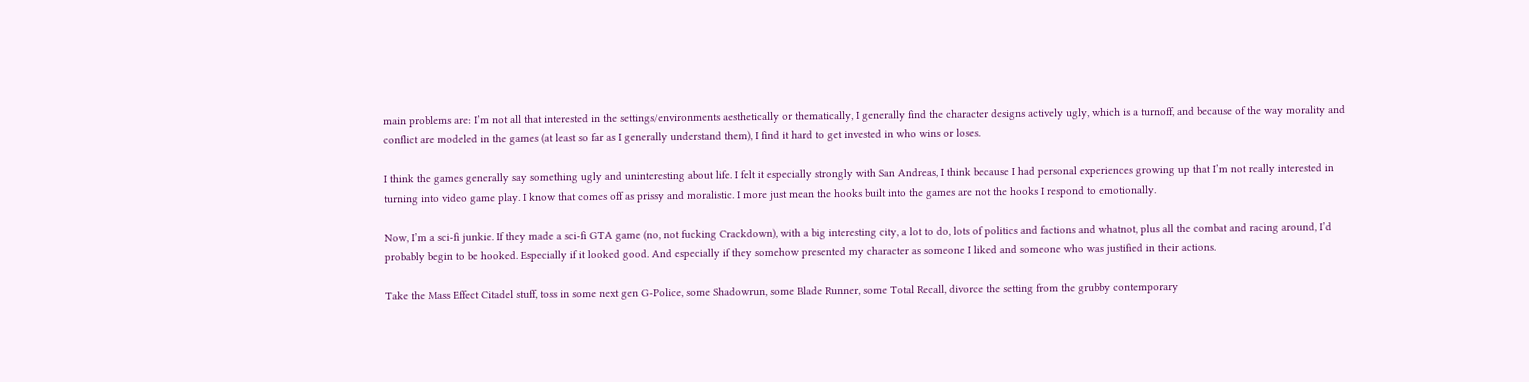main problems are: I’m not all that interested in the settings/environments aesthetically or thematically, I generally find the character designs actively ugly, which is a turnoff, and because of the way morality and conflict are modeled in the games (at least so far as I generally understand them), I find it hard to get invested in who wins or loses.

I think the games generally say something ugly and uninteresting about life. I felt it especially strongly with San Andreas, I think because I had personal experiences growing up that I’m not really interested in turning into video game play. I know that comes off as prissy and moralistic. I more just mean the hooks built into the games are not the hooks I respond to emotionally.

Now, I’m a sci-fi junkie. If they made a sci-fi GTA game (no, not fucking Crackdown), with a big interesting city, a lot to do, lots of politics and factions and whatnot, plus all the combat and racing around, I’d probably begin to be hooked. Especially if it looked good. And especially if they somehow presented my character as someone I liked and someone who was justified in their actions.

Take the Mass Effect Citadel stuff, toss in some next gen G-Police, some Shadowrun, some Blade Runner, some Total Recall, divorce the setting from the grubby contemporary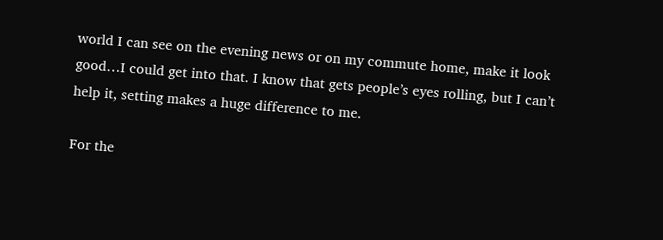world I can see on the evening news or on my commute home, make it look good…I could get into that. I know that gets people’s eyes rolling, but I can’t help it, setting makes a huge difference to me.

For the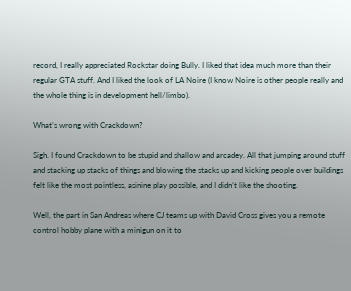record, I really appreciated Rockstar doing Bully. I liked that idea much more than their regular GTA stuff. And I liked the look of LA Noire (I know Noire is other people really and the whole thing is in development hell/limbo).

What’s wrong with Crackdown?

Sigh. I found Crackdown to be stupid and shallow and arcadey. All that jumping around stuff and stacking up stacks of things and blowing the stacks up and kicking people over buildings felt like the most pointless, asinine play possible, and I didn’t like the shooting.

Well, the part in San Andreas where CJ teams up with David Cross gives you a remote control hobby plane with a minigun on it to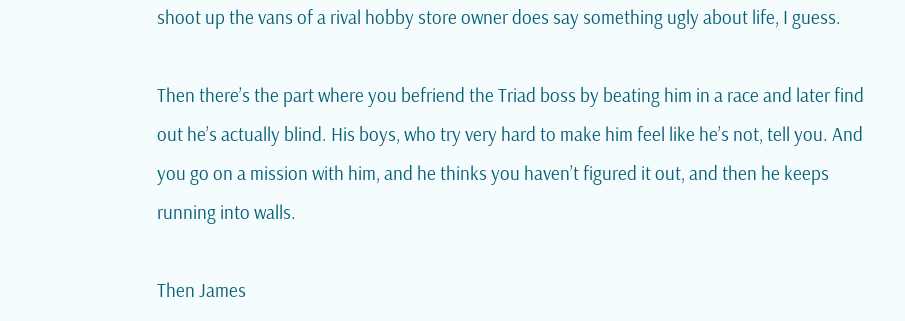shoot up the vans of a rival hobby store owner does say something ugly about life, I guess.

Then there’s the part where you befriend the Triad boss by beating him in a race and later find out he’s actually blind. His boys, who try very hard to make him feel like he’s not, tell you. And you go on a mission with him, and he thinks you haven’t figured it out, and then he keeps running into walls.

Then James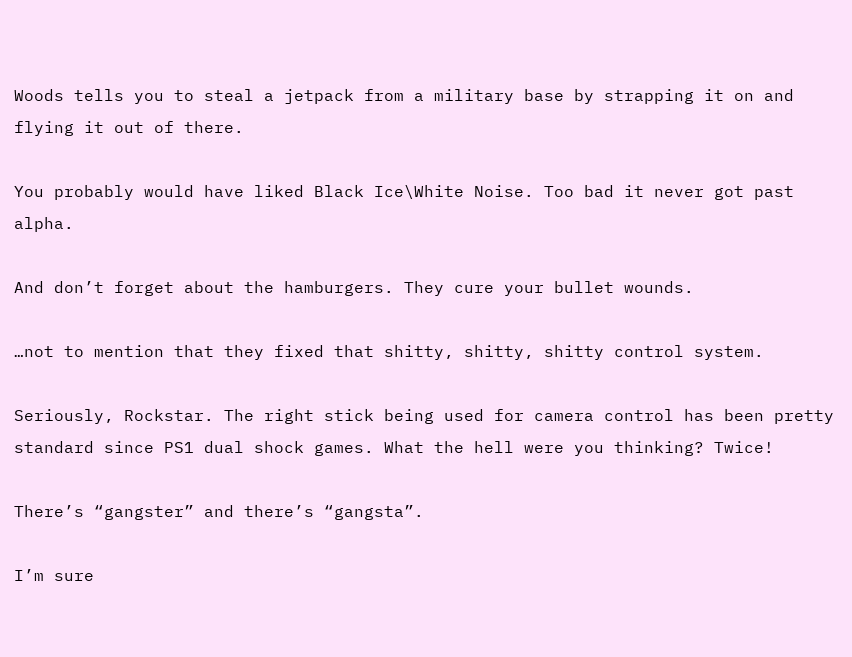Woods tells you to steal a jetpack from a military base by strapping it on and flying it out of there.

You probably would have liked Black Ice\White Noise. Too bad it never got past alpha.

And don’t forget about the hamburgers. They cure your bullet wounds.

…not to mention that they fixed that shitty, shitty, shitty control system.

Seriously, Rockstar. The right stick being used for camera control has been pretty standard since PS1 dual shock games. What the hell were you thinking? Twice!

There’s “gangster” and there’s “gangsta”.

I’m sure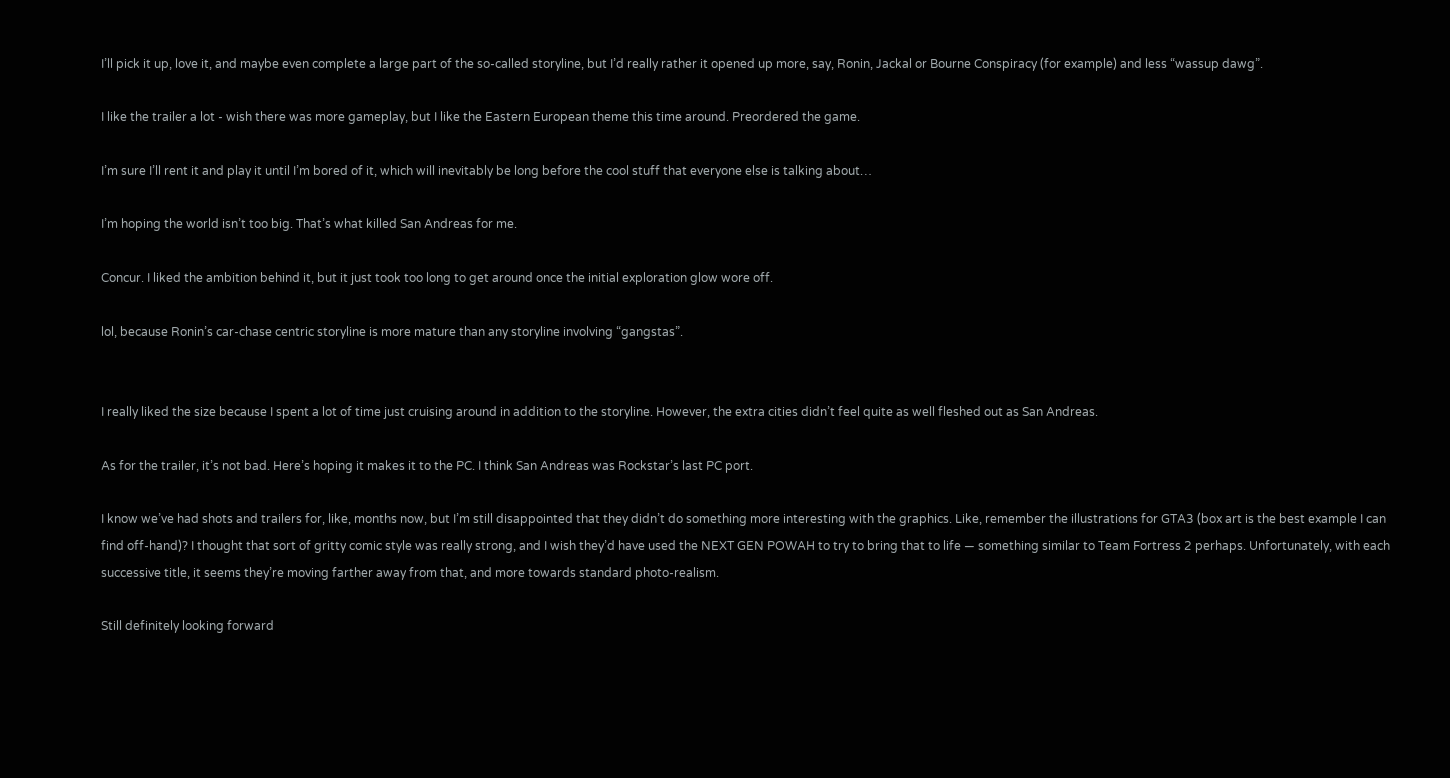I’ll pick it up, love it, and maybe even complete a large part of the so-called storyline, but I’d really rather it opened up more, say, Ronin, Jackal or Bourne Conspiracy (for example) and less “wassup dawg”.

I like the trailer a lot - wish there was more gameplay, but I like the Eastern European theme this time around. Preordered the game.

I’m sure I’ll rent it and play it until I’m bored of it, which will inevitably be long before the cool stuff that everyone else is talking about…

I’m hoping the world isn’t too big. That’s what killed San Andreas for me.

Concur. I liked the ambition behind it, but it just took too long to get around once the initial exploration glow wore off.

lol, because Ronin’s car-chase centric storyline is more mature than any storyline involving “gangstas”.


I really liked the size because I spent a lot of time just cruising around in addition to the storyline. However, the extra cities didn’t feel quite as well fleshed out as San Andreas.

As for the trailer, it’s not bad. Here’s hoping it makes it to the PC. I think San Andreas was Rockstar’s last PC port.

I know we’ve had shots and trailers for, like, months now, but I’m still disappointed that they didn’t do something more interesting with the graphics. Like, remember the illustrations for GTA3 (box art is the best example I can find off-hand)? I thought that sort of gritty comic style was really strong, and I wish they’d have used the NEXT GEN POWAH to try to bring that to life — something similar to Team Fortress 2 perhaps. Unfortunately, with each successive title, it seems they’re moving farther away from that, and more towards standard photo-realism.

Still definitely looking forward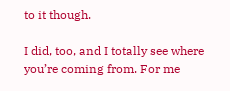to it though.

I did, too, and I totally see where you’re coming from. For me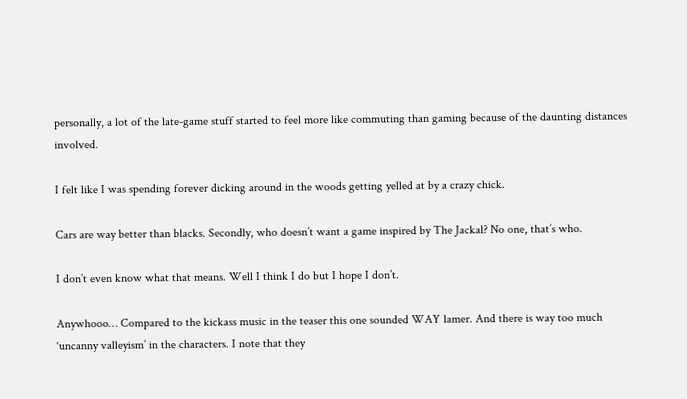personally, a lot of the late-game stuff started to feel more like commuting than gaming because of the daunting distances involved.

I felt like I was spending forever dicking around in the woods getting yelled at by a crazy chick.

Cars are way better than blacks. Secondly, who doesn’t want a game inspired by The Jackal? No one, that’s who.

I don’t even know what that means. Well I think I do but I hope I don’t.

Anywhooo… Compared to the kickass music in the teaser this one sounded WAY lamer. And there is way too much ‘uncanny valleyism’ in the characters. I note that they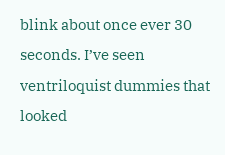blink about once ever 30 seconds. I’ve seen ventriloquist dummies that looked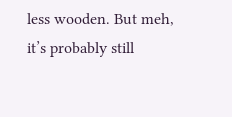less wooden. But meh, it’s probably still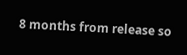8 months from release so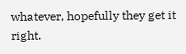whatever, hopefully they get it right.